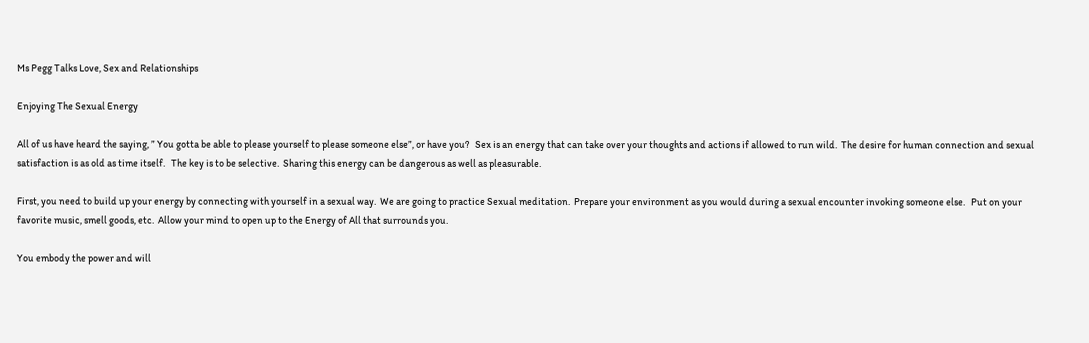Ms Pegg Talks Love, Sex and Relationships

Enjoying The Sexual Energy

All of us have heard the saying, ” You gotta be able to please yourself to please someone else”, or have you?   Sex is an energy that can take over your thoughts and actions if allowed to run wild.  The desire for human connection and sexual satisfaction is as old as time itself.   The key is to be selective.  Sharing this energy can be dangerous as well as pleasurable.

First, you need to build up your energy by connecting with yourself in a sexual way.  We are going to practice Sexual meditation.  Prepare your environment as you would during a sexual encounter invoking someone else.   Put on your favorite music, smell goods, etc.  Allow your mind to open up to the Energy of All that surrounds you.

You embody the power and will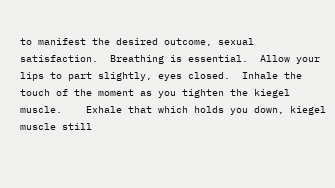to manifest the desired outcome, sexual satisfaction.  Breathing is essential.  Allow your lips to part slightly, eyes closed.  Inhale the touch of the moment as you tighten the kiegel muscle.    Exhale that which holds you down, kiegel muscle still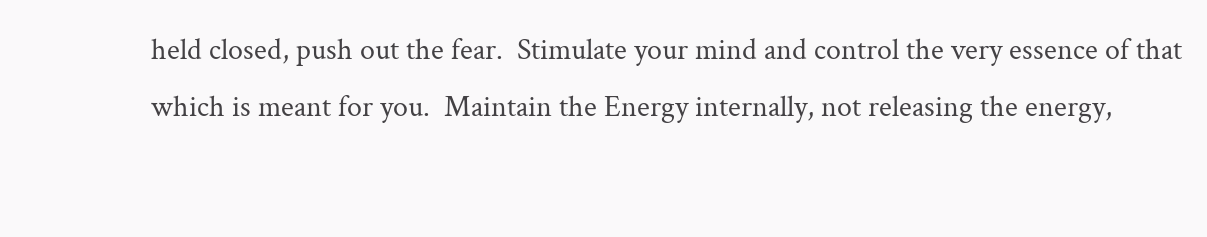held closed, push out the fear.  Stimulate your mind and control the very essence of that which is meant for you.  Maintain the Energy internally, not releasing the energy,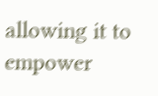allowing it to empower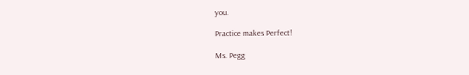you.

Practice makes Perfect!

Ms. Pegg